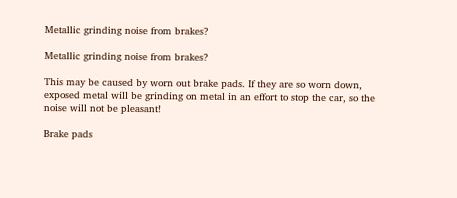Metallic grinding noise from brakes?

Metallic grinding noise from brakes?

This may be caused by worn out brake pads. If they are so worn down, exposed metal will be grinding on metal in an effort to stop the car, so the noise will not be pleasant!

Brake pads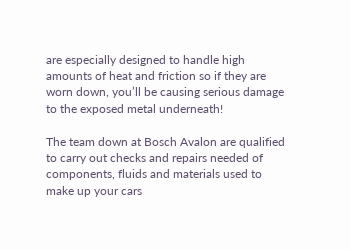are especially designed to handle high amounts of heat and friction so if they are worn down, you’ll be causing serious damage to the exposed metal underneath!

The team down at Bosch Avalon are qualified to carry out checks and repairs needed of components, fluids and materials used to make up your cars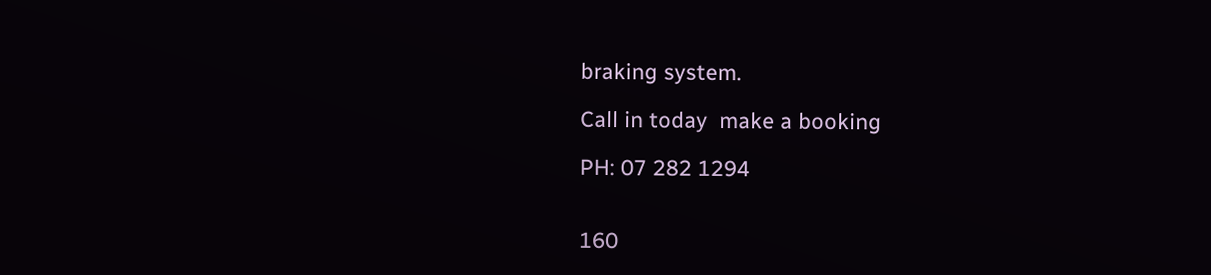braking system.

Call in today  make a booking

PH: 07 282 1294


160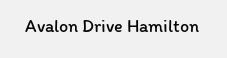Avalon Drive Hamilton